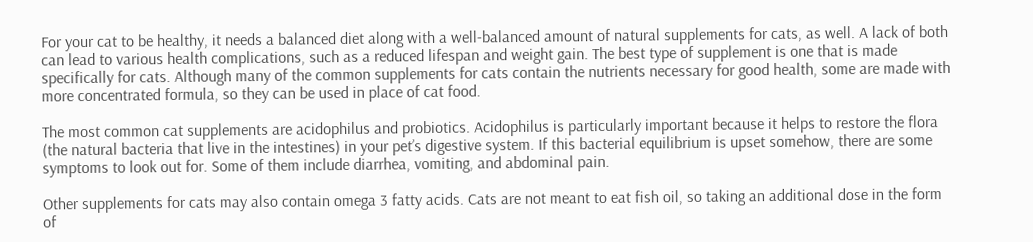For your cat to be healthy, it needs a balanced diet along with a well-balanced amount of natural supplements for cats, as well. A lack of both can lead to various health complications, such as a reduced lifespan and weight gain. The best type of supplement is one that is made specifically for cats. Although many of the common supplements for cats contain the nutrients necessary for good health, some are made with more concentrated formula, so they can be used in place of cat food.

The most common cat supplements are acidophilus and probiotics. Acidophilus is particularly important because it helps to restore the flora (the natural bacteria that live in the intestines) in your pet’s digestive system. If this bacterial equilibrium is upset somehow, there are some symptoms to look out for. Some of them include diarrhea, vomiting, and abdominal pain.

Other supplements for cats may also contain omega 3 fatty acids. Cats are not meant to eat fish oil, so taking an additional dose in the form of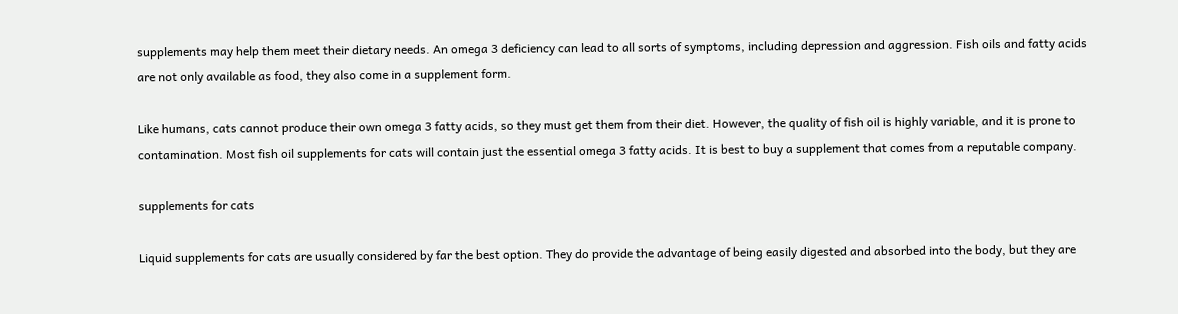supplements may help them meet their dietary needs. An omega 3 deficiency can lead to all sorts of symptoms, including depression and aggression. Fish oils and fatty acids are not only available as food, they also come in a supplement form.

Like humans, cats cannot produce their own omega 3 fatty acids, so they must get them from their diet. However, the quality of fish oil is highly variable, and it is prone to contamination. Most fish oil supplements for cats will contain just the essential omega 3 fatty acids. It is best to buy a supplement that comes from a reputable company.

supplements for cats

Liquid supplements for cats are usually considered by far the best option. They do provide the advantage of being easily digested and absorbed into the body, but they are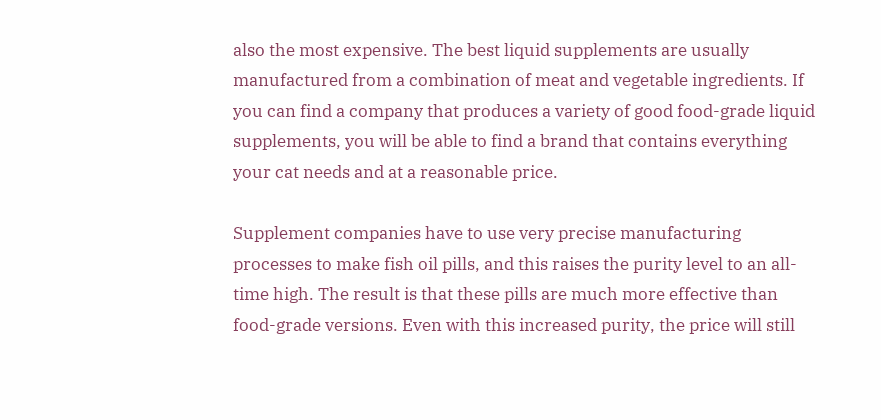also the most expensive. The best liquid supplements are usually manufactured from a combination of meat and vegetable ingredients. If you can find a company that produces a variety of good food-grade liquid supplements, you will be able to find a brand that contains everything your cat needs and at a reasonable price.

Supplement companies have to use very precise manufacturing processes to make fish oil pills, and this raises the purity level to an all-time high. The result is that these pills are much more effective than food-grade versions. Even with this increased purity, the price will still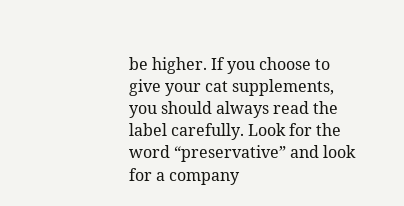be higher. If you choose to give your cat supplements, you should always read the label carefully. Look for the word “preservative” and look for a company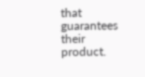that guarantees their product.